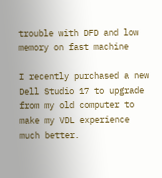trouble with DFD and low memory on fast machine

I recently purchased a new Dell Studio 17 to upgrade from my old computer to make my VDL experience much better.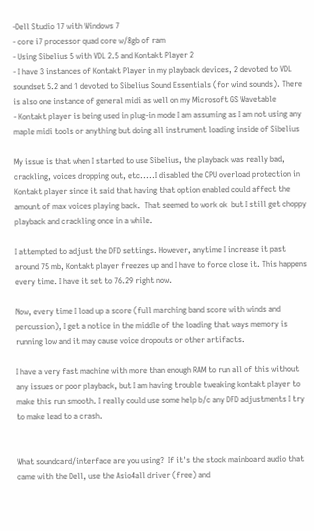-Dell Studio 17 with Windows 7
- core i7 processor quad core w/8gb of ram
- Using Sibelius 5 with VDL 2.5 and Kontakt Player 2
- I have 3 instances of Kontakt Player in my playback devices, 2 devoted to VDL soundset 5.2 and 1 devoted to Sibelius Sound Essentials (for wind sounds). There is also one instance of general midi as well on my Microsoft GS Wavetable
- Kontakt player is being used in plug-in mode I am assuming as I am not using any maple midi tools or anything but doing all instrument loading inside of Sibelius

My issue is that when I started to use Sibelius, the playback was really bad, crackling, voices dropping out, etc.....I disabled the CPU overload protection in Kontakt player since it said that having that option enabled could affect the amount of max voices playing back.  That seemed to work ok  but I still get choppy playback and crackling once in a while.

I attempted to adjust the DFD settings. However, anytime I increase it past around 75 mb, Kontakt player freezes up and I have to force close it. This happens every time. I have it set to 76.29 right now.

Now, every time I load up a score (full marching band score with winds and percussion), I get a notice in the middle of the loading that ways memory is running low and it may cause voice dropouts or other artifacts.

I have a very fast machine with more than enough RAM to run all of this without any issues or poor playback, but I am having trouble tweaking kontakt player to make this run smooth. I really could use some help b/c any DFD adjustments I try to make lead to a crash.


What soundcard/interface are you using?  If it's the stock mainboard audio that came with the Dell, use the Asio4all driver (free) and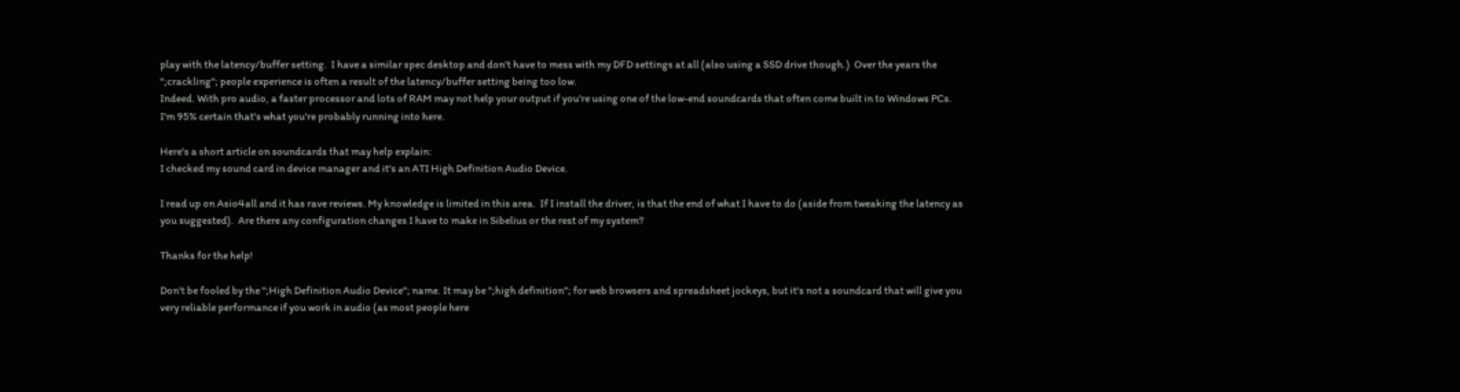play with the latency/buffer setting.  I have a similar spec desktop and don't have to mess with my DFD settings at all (also using a SSD drive though.)  Over the years the ";crackling"; people experience is often a result of the latency/buffer setting being too low.
Indeed. With pro audio, a faster processor and lots of RAM may not help your output if you're using one of the low-end soundcards that often come built in to Windows PCs. I'm 95% certain that's what you're probably running into here.

Here's a short article on soundcards that may help explain:
I checked my sound card in device manager and it's an ATI High Definition Audio Device.

I read up on Asio4all and it has rave reviews. My knowledge is limited in this area.  If I install the driver, is that the end of what I have to do (aside from tweaking the latency as you suggested).  Are there any configuration changes I have to make in Sibelius or the rest of my system?

Thanks for the help!

Don't be fooled by the ";High Definition Audio Device"; name. It may be ";high definition"; for web browsers and spreadsheet jockeys, but it's not a soundcard that will give you very reliable performance if you work in audio (as most people here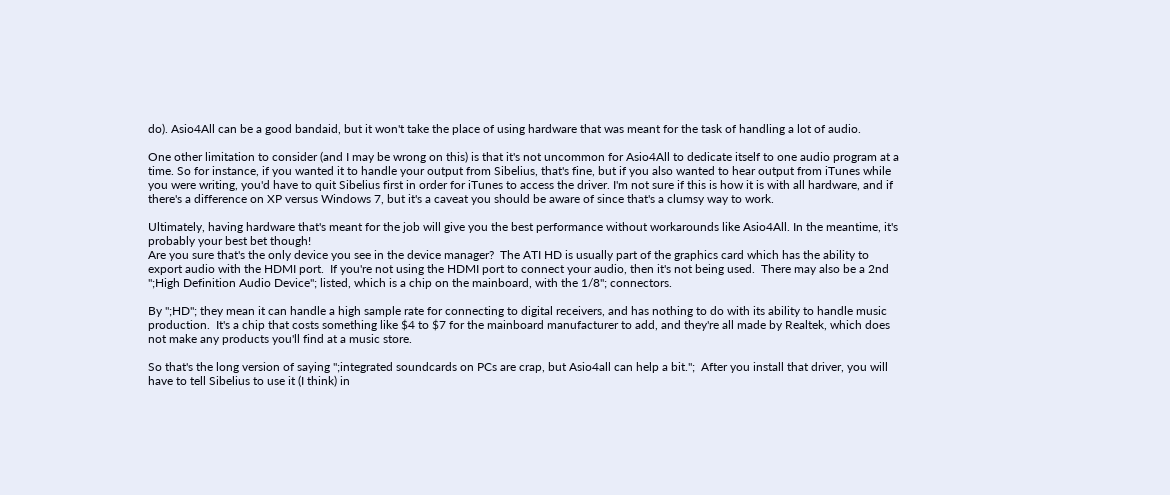do). Asio4All can be a good bandaid, but it won't take the place of using hardware that was meant for the task of handling a lot of audio.

One other limitation to consider (and I may be wrong on this) is that it's not uncommon for Asio4All to dedicate itself to one audio program at a time. So for instance, if you wanted it to handle your output from Sibelius, that's fine, but if you also wanted to hear output from iTunes while you were writing, you'd have to quit Sibelius first in order for iTunes to access the driver. I'm not sure if this is how it is with all hardware, and if there's a difference on XP versus Windows 7, but it's a caveat you should be aware of since that's a clumsy way to work.

Ultimately, having hardware that's meant for the job will give you the best performance without workarounds like Asio4All. In the meantime, it's probably your best bet though!
Are you sure that's the only device you see in the device manager?  The ATI HD is usually part of the graphics card which has the ability to export audio with the HDMI port.  If you're not using the HDMI port to connect your audio, then it's not being used.  There may also be a 2nd ";High Definition Audio Device"; listed, which is a chip on the mainboard, with the 1/8"; connectors.

By ";HD"; they mean it can handle a high sample rate for connecting to digital receivers, and has nothing to do with its ability to handle music production.  It's a chip that costs something like $4 to $7 for the mainboard manufacturer to add, and they're all made by Realtek, which does not make any products you'll find at a music store.

So that's the long version of saying ";integrated soundcards on PCs are crap, but Asio4all can help a bit.";  After you install that driver, you will have to tell Sibelius to use it (I think) in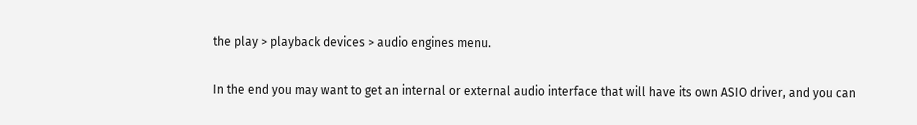the play > playback devices > audio engines menu.

In the end you may want to get an internal or external audio interface that will have its own ASIO driver, and you can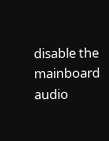disable the mainboard audio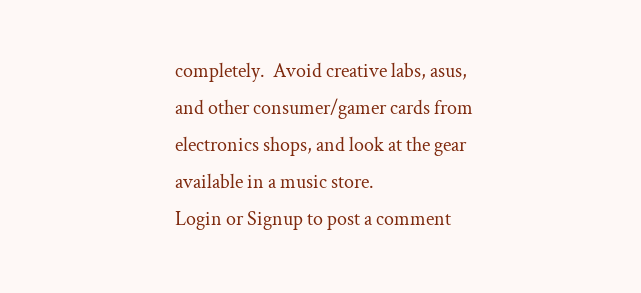completely.  Avoid creative labs, asus, and other consumer/gamer cards from electronics shops, and look at the gear available in a music store.
Login or Signup to post a comment